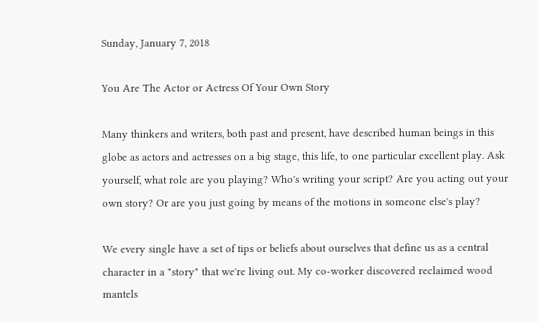Sunday, January 7, 2018

You Are The Actor or Actress Of Your Own Story

Many thinkers and writers, both past and present, have described human beings in this globe as actors and actresses on a big stage, this life, to one particular excellent play. Ask yourself, what role are you playing? Who's writing your script? Are you acting out your own story? Or are you just going by means of the motions in someone else's play?

We every single have a set of tips or beliefs about ourselves that define us as a central character in a "story" that we're living out. My co-worker discovered reclaimed wood mantels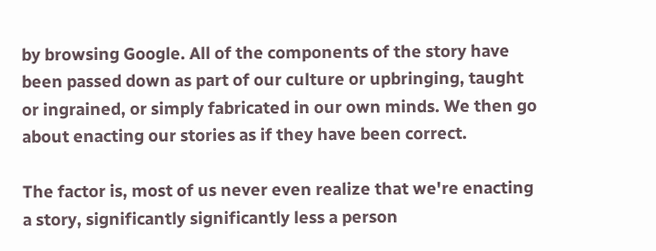by browsing Google. All of the components of the story have been passed down as part of our culture or upbringing, taught or ingrained, or simply fabricated in our own minds. We then go about enacting our stories as if they have been correct.

The factor is, most of us never even realize that we're enacting a story, significantly significantly less a person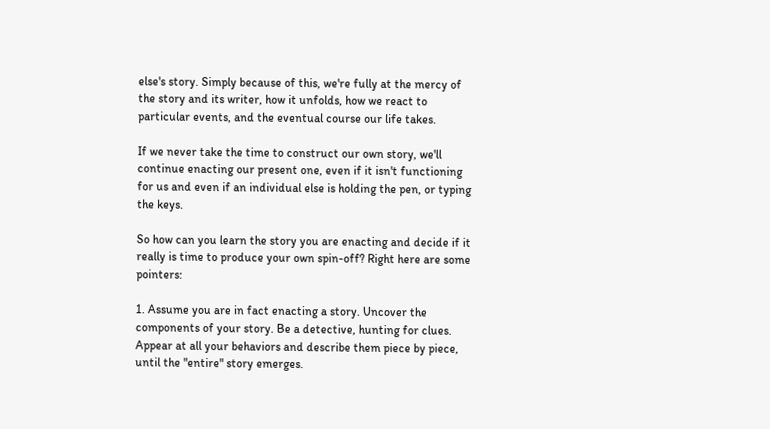else's story. Simply because of this, we're fully at the mercy of the story and its writer, how it unfolds, how we react to particular events, and the eventual course our life takes.

If we never take the time to construct our own story, we'll continue enacting our present one, even if it isn't functioning for us and even if an individual else is holding the pen, or typing the keys.

So how can you learn the story you are enacting and decide if it really is time to produce your own spin-off? Right here are some pointers:

1. Assume you are in fact enacting a story. Uncover the components of your story. Be a detective, hunting for clues. Appear at all your behaviors and describe them piece by piece, until the "entire" story emerges.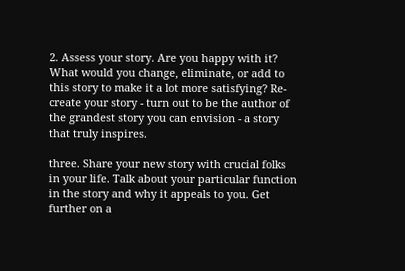2. Assess your story. Are you happy with it? What would you change, eliminate, or add to this story to make it a lot more satisfying? Re-create your story - turn out to be the author of the grandest story you can envision - a story that truly inspires.

three. Share your new story with crucial folks in your life. Talk about your particular function in the story and why it appeals to you. Get further on a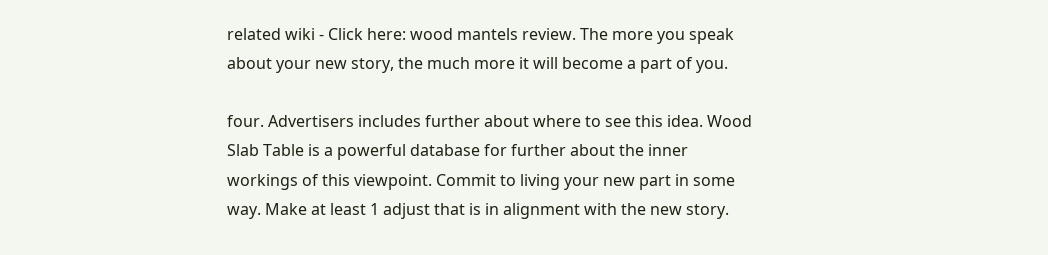related wiki - Click here: wood mantels review. The more you speak about your new story, the much more it will become a part of you.

four. Advertisers includes further about where to see this idea. Wood Slab Table is a powerful database for further about the inner workings of this viewpoint. Commit to living your new part in some way. Make at least 1 adjust that is in alignment with the new story.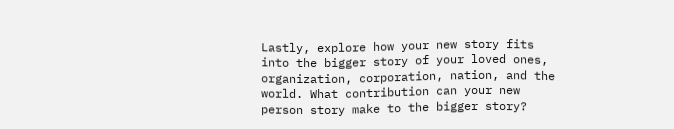Lastly, explore how your new story fits into the bigger story of your loved ones, organization, corporation, nation, and the world. What contribution can your new person story make to the bigger story?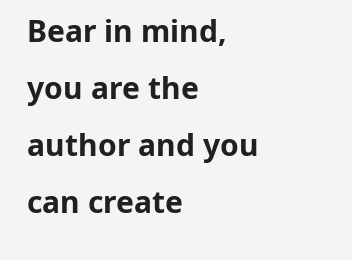Bear in mind, you are the author and you can create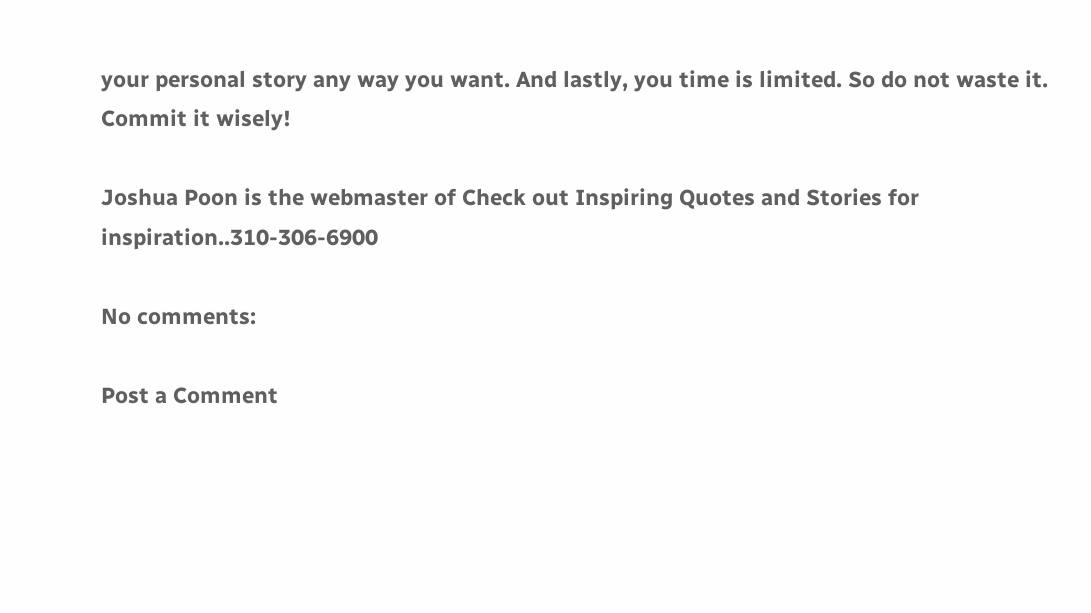your personal story any way you want. And lastly, you time is limited. So do not waste it. Commit it wisely!

Joshua Poon is the webmaster of Check out Inspiring Quotes and Stories for inspiration..310-306-6900

No comments:

Post a Comment